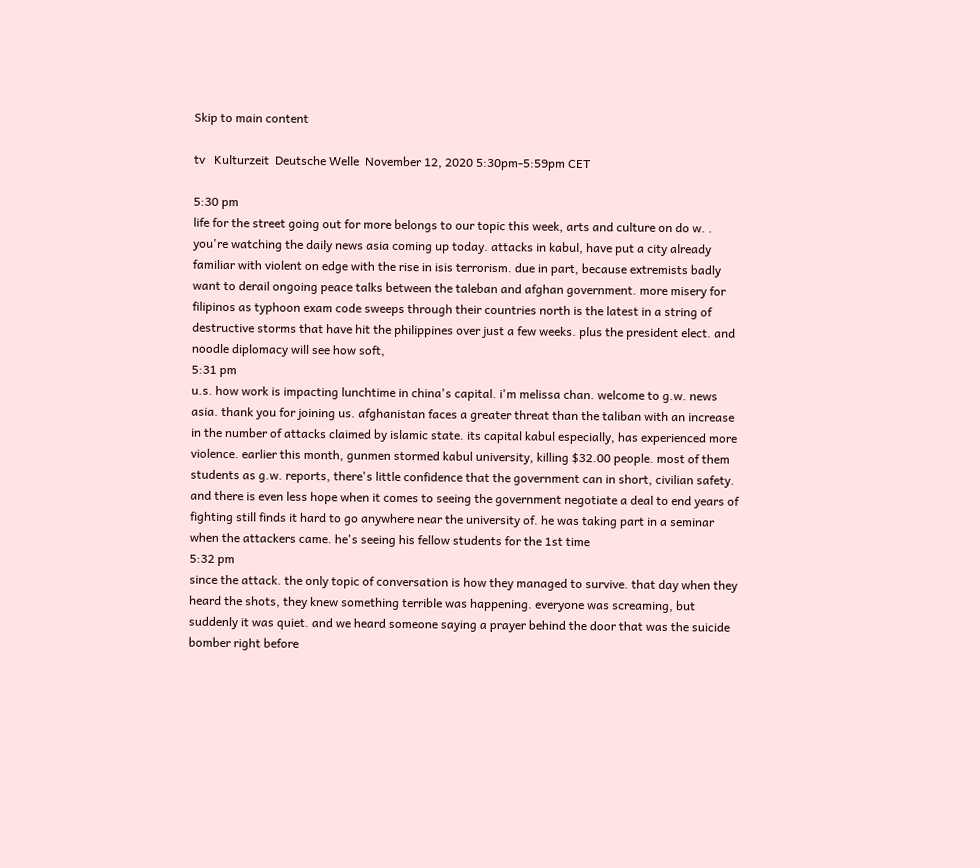Skip to main content

tv   Kulturzeit  Deutsche Welle  November 12, 2020 5:30pm-5:59pm CET

5:30 pm
life for the street going out for more belongs to our topic this week, arts and culture on do w. . you're watching the daily news asia coming up today. attacks in kabul, have put a city already familiar with violent on edge with the rise in isis terrorism. due in part, because extremists badly want to derail ongoing peace talks between the taleban and afghan government. more misery for filipinos as typhoon exam code sweeps through their countries north is the latest in a string of destructive storms that have hit the philippines over just a few weeks. plus the president elect. and noodle diplomacy will see how soft,
5:31 pm
u.s. how work is impacting lunchtime in china's capital. i'm melissa chan. welcome to g.w. news asia. thank you for joining us. afghanistan faces a greater threat than the taliban with an increase in the number of attacks claimed by islamic state. its capital kabul especially, has experienced more violence. earlier this month, gunmen stormed kabul university, killing $32.00 people. most of them students as g.w. reports, there's little confidence that the government can in short, civilian safety. and there is even less hope when it comes to seeing the government negotiate a deal to end years of fighting still finds it hard to go anywhere near the university of. he was taking part in a seminar when the attackers came. he's seeing his fellow students for the 1st time
5:32 pm
since the attack. the only topic of conversation is how they managed to survive. that day when they heard the shots, they knew something terrible was happening. everyone was screaming, but suddenly it was quiet. and we heard someone saying a prayer behind the door that was the suicide bomber right before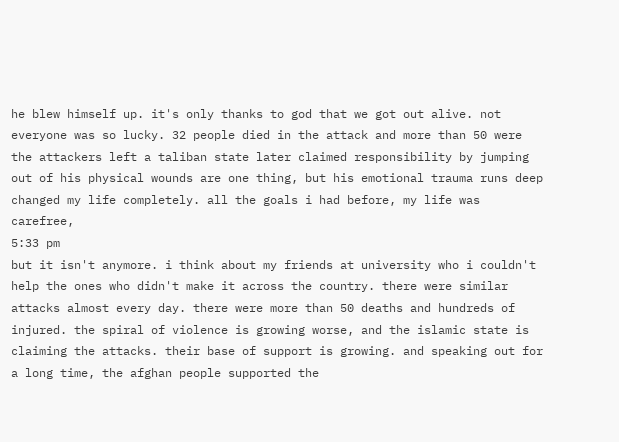he blew himself up. it's only thanks to god that we got out alive. not everyone was so lucky. 32 people died in the attack and more than 50 were the attackers left a taliban state later claimed responsibility by jumping out of his physical wounds are one thing, but his emotional trauma runs deep changed my life completely. all the goals i had before, my life was carefree,
5:33 pm
but it isn't anymore. i think about my friends at university who i couldn't help the ones who didn't make it across the country. there were similar attacks almost every day. there were more than 50 deaths and hundreds of injured. the spiral of violence is growing worse, and the islamic state is claiming the attacks. their base of support is growing. and speaking out for a long time, the afghan people supported the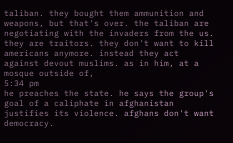taliban. they bought them ammunition and weapons, but that's over. the taliban are negotiating with the invaders from the us. they are traitors. they don't want to kill americans anymore. instead they act against devout muslims. as in him, at a mosque outside of,
5:34 pm
he preaches the state. he says the group's goal of a caliphate in afghanistan justifies its violence. afghans don't want democracy.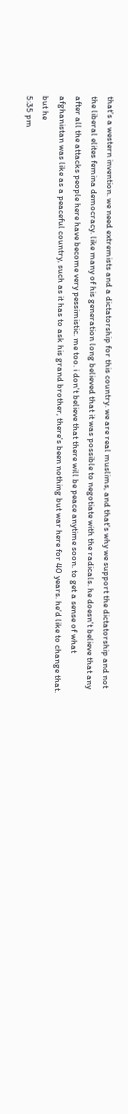that's a western invention. we need extremists and a dictatorship for this country. we are real muslims, and that's why we support the dictatorship and not the liberal elites femina democracy. like many of his generation long believed that it was possible to negotiate with the radicals. he doesn't believe that any after all the attacks people here have become very pessimistic. me too. i don't believe that there will be peace anytime soon. to get a sense of what afghanistan was like as a peaceful country, such as it has to ask his grand brother, there's been nothing but war here for 40 years. he'd like to change that. but he
5:35 pm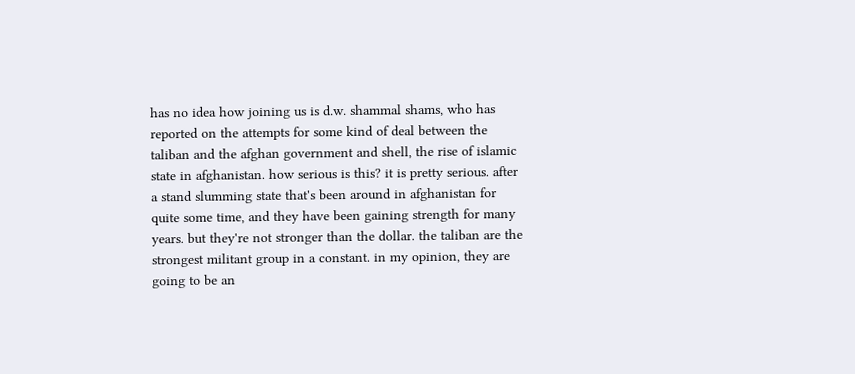has no idea how joining us is d.w. shammal shams, who has reported on the attempts for some kind of deal between the taliban and the afghan government and shell, the rise of islamic state in afghanistan. how serious is this? it is pretty serious. after a stand slumming state that's been around in afghanistan for quite some time, and they have been gaining strength for many years. but they're not stronger than the dollar. the taliban are the strongest militant group in a constant. in my opinion, they are going to be an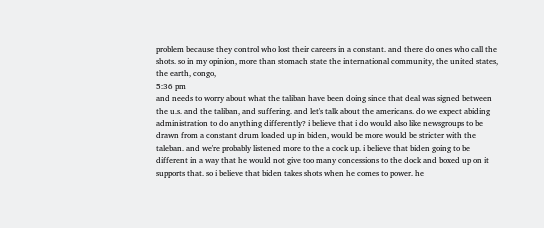problem because they control who lost their careers in a constant. and there do ones who call the shots. so in my opinion, more than stomach state the international community, the united states, the earth, congo,
5:36 pm
and needs to worry about what the taliban have been doing since that deal was signed between the u.s. and the taliban, and suffering. and let's talk about the americans. do we expect abiding administration to do anything differently? i believe that i do would also like newsgroups to be drawn from a constant drum loaded up in biden, would be more would be stricter with the taleban. and we're probably listened more to the a cock up. i believe that biden going to be different in a way that he would not give too many concessions to the dock and boxed up on it supports that. so i believe that biden takes shots when he comes to power. he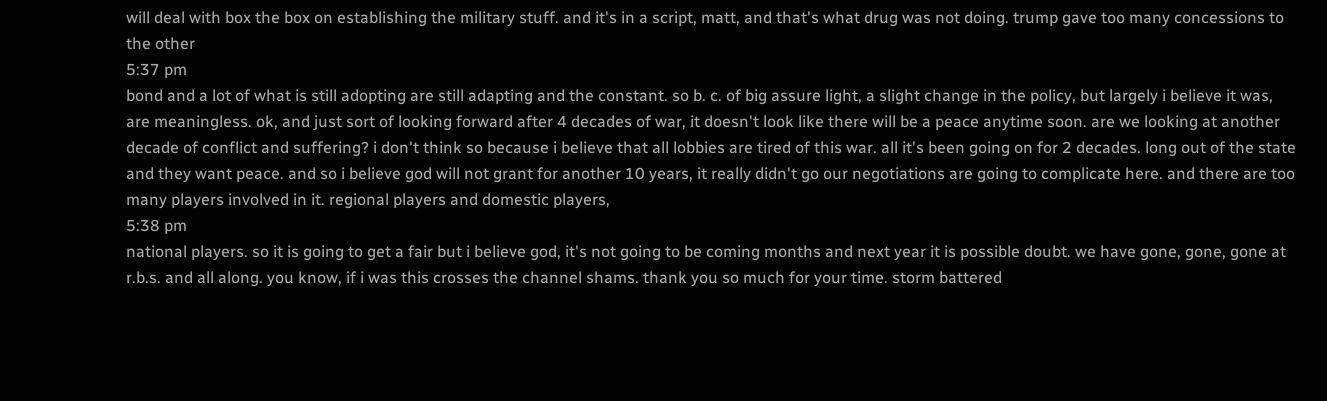will deal with box the box on establishing the military stuff. and it's in a script, matt, and that's what drug was not doing. trump gave too many concessions to the other
5:37 pm
bond and a lot of what is still adopting are still adapting and the constant. so b. c. of big assure light, a slight change in the policy, but largely i believe it was, are meaningless. ok, and just sort of looking forward after 4 decades of war, it doesn't look like there will be a peace anytime soon. are we looking at another decade of conflict and suffering? i don't think so because i believe that all lobbies are tired of this war. all it's been going on for 2 decades. long out of the state and they want peace. and so i believe god will not grant for another 10 years, it really didn't go our negotiations are going to complicate here. and there are too many players involved in it. regional players and domestic players,
5:38 pm
national players. so it is going to get a fair but i believe god, it's not going to be coming months and next year it is possible doubt. we have gone, gone, gone at r.b.s. and all along. you know, if i was this crosses the channel shams. thank you so much for your time. storm battered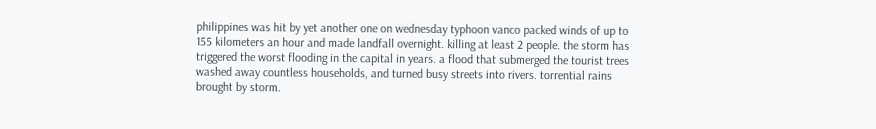philippines was hit by yet another one on wednesday typhoon vanco packed winds of up to 155 kilometers an hour and made landfall overnight. killing at least 2 people. the storm has triggered the worst flooding in the capital in years. a flood that submerged the tourist trees washed away countless households, and turned busy streets into rivers. torrential rains brought by storm.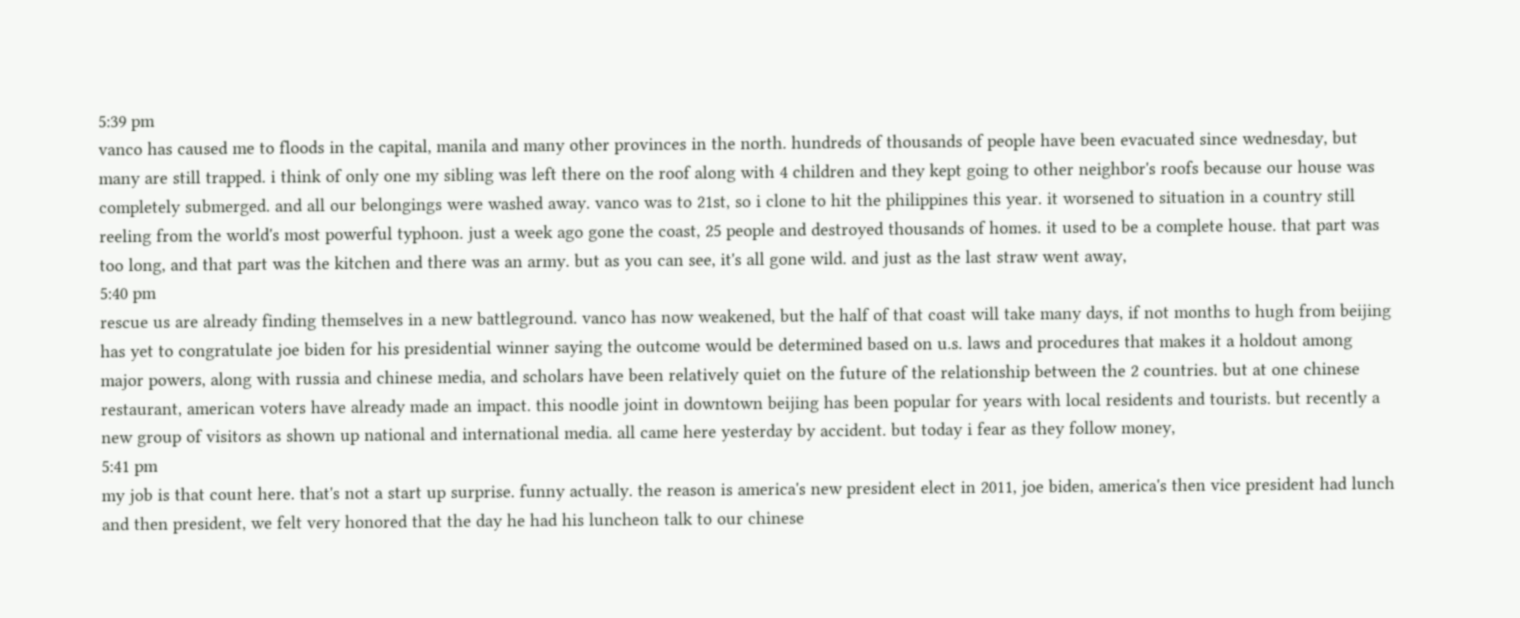5:39 pm
vanco has caused me to floods in the capital, manila and many other provinces in the north. hundreds of thousands of people have been evacuated since wednesday, but many are still trapped. i think of only one my sibling was left there on the roof along with 4 children and they kept going to other neighbor's roofs because our house was completely submerged. and all our belongings were washed away. vanco was to 21st, so i clone to hit the philippines this year. it worsened to situation in a country still reeling from the world's most powerful typhoon. just a week ago gone the coast, 25 people and destroyed thousands of homes. it used to be a complete house. that part was too long, and that part was the kitchen and there was an army. but as you can see, it's all gone wild. and just as the last straw went away,
5:40 pm
rescue us are already finding themselves in a new battleground. vanco has now weakened, but the half of that coast will take many days, if not months to hugh from beijing has yet to congratulate joe biden for his presidential winner saying the outcome would be determined based on u.s. laws and procedures that makes it a holdout among major powers, along with russia and chinese media, and scholars have been relatively quiet on the future of the relationship between the 2 countries. but at one chinese restaurant, american voters have already made an impact. this noodle joint in downtown beijing has been popular for years with local residents and tourists. but recently a new group of visitors as shown up national and international media. all came here yesterday by accident. but today i fear as they follow money,
5:41 pm
my job is that count here. that's not a start up surprise. funny actually. the reason is america's new president elect in 2011, joe biden, america's then vice president had lunch and then president, we felt very honored that the day he had his luncheon talk to our chinese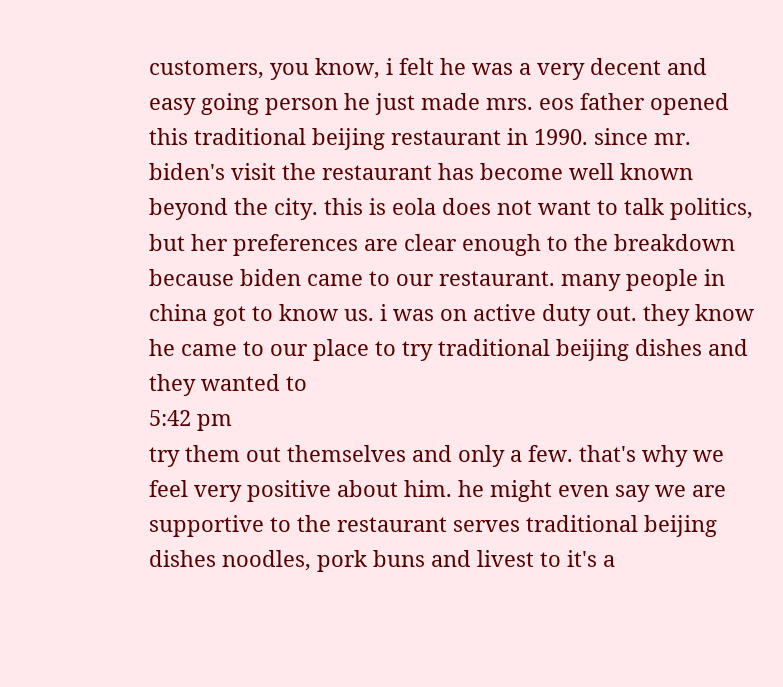customers, you know, i felt he was a very decent and easy going person he just made mrs. eos father opened this traditional beijing restaurant in 1990. since mr. biden's visit the restaurant has become well known beyond the city. this is eola does not want to talk politics, but her preferences are clear enough to the breakdown because biden came to our restaurant. many people in china got to know us. i was on active duty out. they know he came to our place to try traditional beijing dishes and they wanted to
5:42 pm
try them out themselves and only a few. that's why we feel very positive about him. he might even say we are supportive to the restaurant serves traditional beijing dishes noodles, pork buns and livest to it's a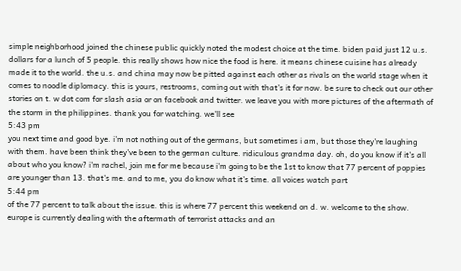simple neighborhood joined the chinese public quickly noted the modest choice at the time. biden paid just 12 u.s. dollars for a lunch of 5 people. this really shows how nice the food is here. it means chinese cuisine has already made it to the world. the u.s. and china may now be pitted against each other as rivals on the world stage when it comes to noodle diplomacy. this is yours, restrooms, coming out with that's it for now. be sure to check out our other stories on t. w dot com for slash asia or on facebook and twitter. we leave you with more pictures of the aftermath of the storm in the philippines. thank you for watching. we'll see
5:43 pm
you next time and good bye. i'm not nothing out of the germans, but sometimes i am, but those they're laughing with them. have been think they've been to the german culture. ridiculous grandma day. oh, do you know if it's all about who you know? i'm rachel, join me for me because i'm going to be the 1st to know that 77 percent of poppies are younger than 13. that's me. and to me, you do know what it's time. all voices watch part
5:44 pm
of the 77 percent to talk about the issue. this is where 77 percent this weekend on d. w. welcome to the show. europe is currently dealing with the aftermath of terrorist attacks and an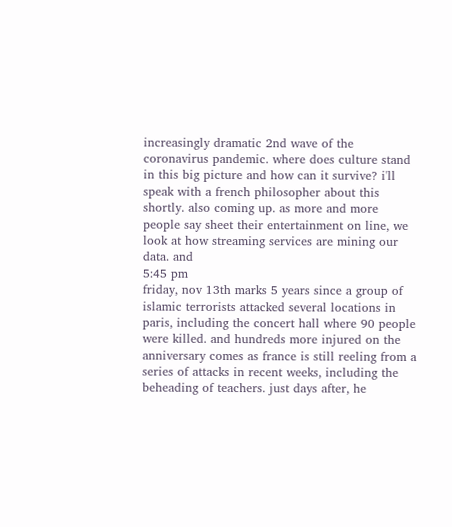increasingly dramatic 2nd wave of the coronavirus pandemic. where does culture stand in this big picture and how can it survive? i'll speak with a french philosopher about this shortly. also coming up. as more and more people say sheet their entertainment on line, we look at how streaming services are mining our data. and
5:45 pm
friday, nov 13th marks 5 years since a group of islamic terrorists attacked several locations in paris, including the concert hall where 90 people were killed. and hundreds more injured on the anniversary comes as france is still reeling from a series of attacks in recent weeks, including the beheading of teachers. just days after, he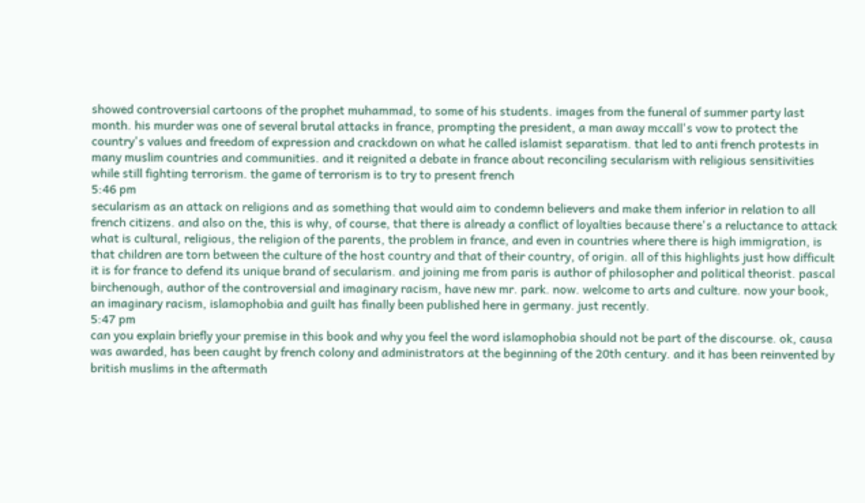showed controversial cartoons of the prophet muhammad, to some of his students. images from the funeral of summer party last month. his murder was one of several brutal attacks in france, prompting the president, a man away mccall's vow to protect the country's values and freedom of expression and crackdown on what he called islamist separatism. that led to anti french protests in many muslim countries and communities. and it reignited a debate in france about reconciling secularism with religious sensitivities while still fighting terrorism. the game of terrorism is to try to present french
5:46 pm
secularism as an attack on religions and as something that would aim to condemn believers and make them inferior in relation to all french citizens. and also on the, this is why, of course, that there is already a conflict of loyalties because there's a reluctance to attack what is cultural, religious, the religion of the parents, the problem in france, and even in countries where there is high immigration, is that children are torn between the culture of the host country and that of their country, of origin. all of this highlights just how difficult it is for france to defend its unique brand of secularism. and joining me from paris is author of philosopher and political theorist. pascal birchenough, author of the controversial and imaginary racism, have new mr. park. now. welcome to arts and culture. now your book, an imaginary racism, islamophobia and guilt has finally been published here in germany. just recently.
5:47 pm
can you explain briefly your premise in this book and why you feel the word islamophobia should not be part of the discourse. ok, causa was awarded, has been caught by french colony and administrators at the beginning of the 20th century. and it has been reinvented by british muslims in the aftermath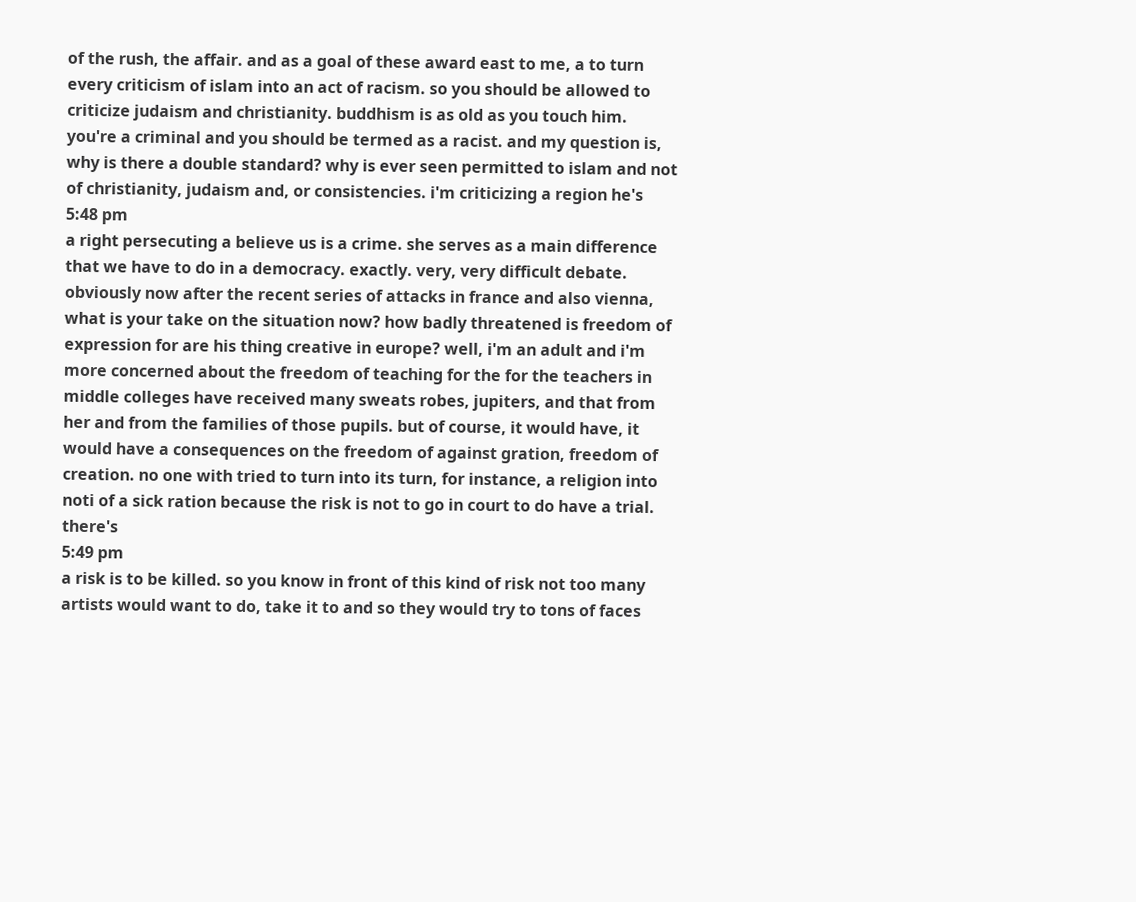of the rush, the affair. and as a goal of these award east to me, a to turn every criticism of islam into an act of racism. so you should be allowed to criticize judaism and christianity. buddhism is as old as you touch him. you're a criminal and you should be termed as a racist. and my question is, why is there a double standard? why is ever seen permitted to islam and not of christianity, judaism and, or consistencies. i'm criticizing a region he's
5:48 pm
a right persecuting a believe us is a crime. she serves as a main difference that we have to do in a democracy. exactly. very, very difficult debate. obviously now after the recent series of attacks in france and also vienna, what is your take on the situation now? how badly threatened is freedom of expression for are his thing creative in europe? well, i'm an adult and i'm more concerned about the freedom of teaching for the for the teachers in middle colleges have received many sweats robes, jupiters, and that from her and from the families of those pupils. but of course, it would have, it would have a consequences on the freedom of against gration, freedom of creation. no one with tried to turn into its turn, for instance, a religion into noti of a sick ration because the risk is not to go in court to do have a trial. there's
5:49 pm
a risk is to be killed. so you know in front of this kind of risk not too many artists would want to do, take it to and so they would try to tons of faces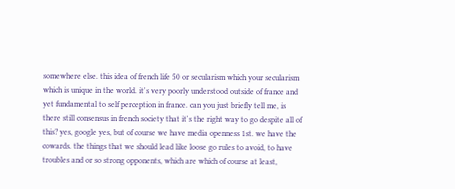somewhere else. this idea of french life 50 or secularism which your secularism which is unique in the world. it's very poorly understood outside of france and yet fundamental to self perception in france. can you just briefly tell me, is there still consensus in french society that it's the right way to go despite all of this? yes, google yes, but of course we have media openness 1st. we have the cowards. the things that we should lead like loose go rules to avoid, to have troubles and or so strong opponents, which are which of course at least,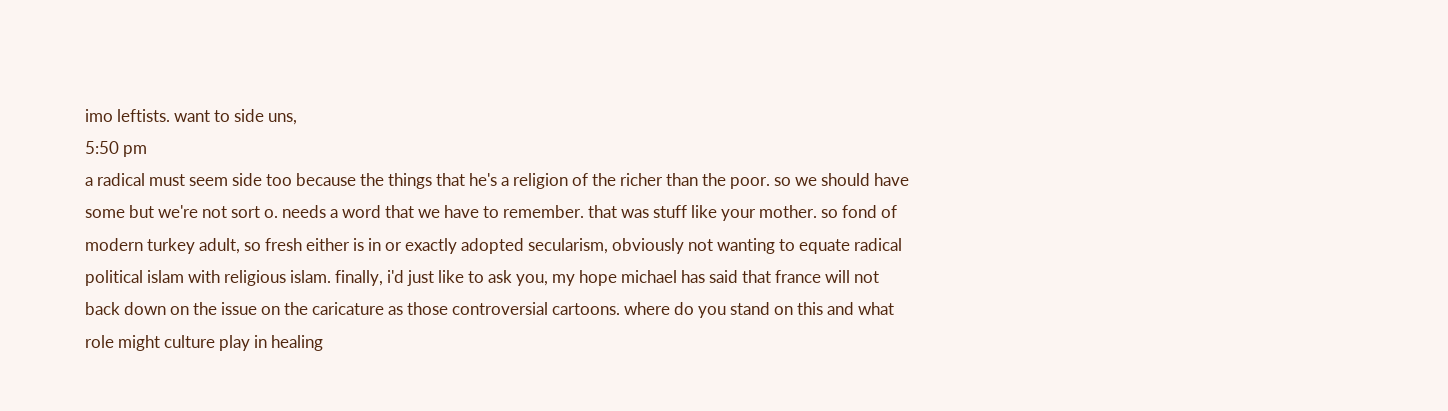imo leftists. want to side uns,
5:50 pm
a radical must seem side too because the things that he's a religion of the richer than the poor. so we should have some but we're not sort o. needs a word that we have to remember. that was stuff like your mother. so fond of modern turkey adult, so fresh either is in or exactly adopted secularism, obviously not wanting to equate radical political islam with religious islam. finally, i'd just like to ask you, my hope michael has said that france will not back down on the issue on the caricature as those controversial cartoons. where do you stand on this and what role might culture play in healing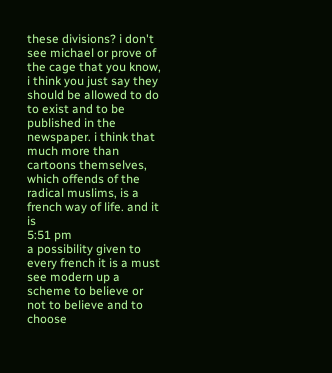these divisions? i don't see michael or prove of the cage that you know, i think you just say they should be allowed to do to exist and to be published in the newspaper. i think that much more than cartoons themselves, which offends of the radical muslims, is a french way of life. and it is
5:51 pm
a possibility given to every french it is a must see modern up a scheme to believe or not to believe and to choose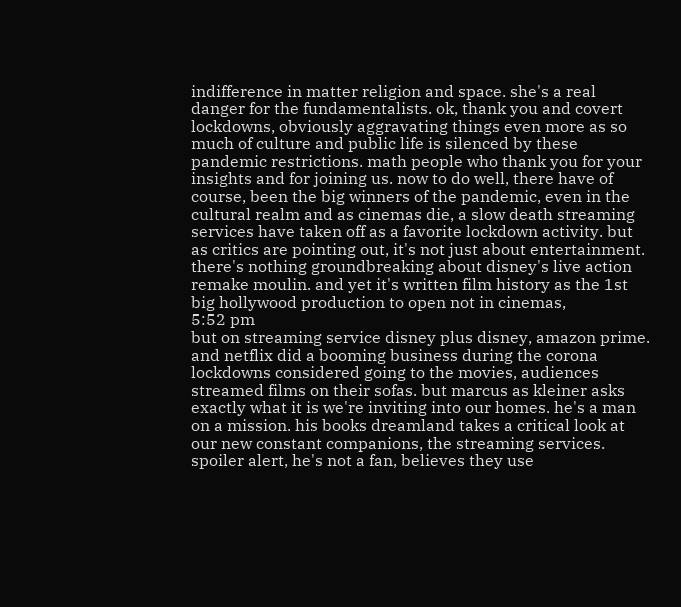indifference in matter religion and space. she's a real danger for the fundamentalists. ok, thank you and covert lockdowns, obviously aggravating things even more as so much of culture and public life is silenced by these pandemic restrictions. math people who thank you for your insights and for joining us. now to do well, there have of course, been the big winners of the pandemic, even in the cultural realm and as cinemas die, a slow death streaming services have taken off as a favorite lockdown activity. but as critics are pointing out, it's not just about entertainment. there's nothing groundbreaking about disney's live action remake moulin. and yet it's written film history as the 1st big hollywood production to open not in cinemas,
5:52 pm
but on streaming service disney plus disney, amazon prime. and netflix did a booming business during the corona lockdowns considered going to the movies, audiences streamed films on their sofas. but marcus as kleiner asks exactly what it is we're inviting into our homes. he's a man on a mission. his books dreamland takes a critical look at our new constant companions, the streaming services. spoiler alert, he's not a fan, believes they use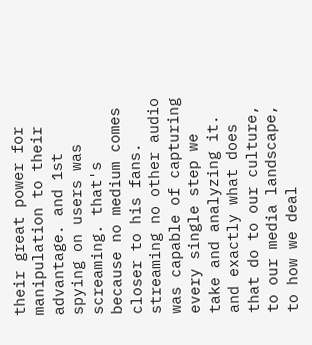their great power for manipulation to their advantage. and 1st spying on users was screaming. that's because no medium comes closer to his fans. streaming no other audio was capable of capturing every single step we take and analyzing it. and exactly what does that do to our culture, to our media landscape, to how we deal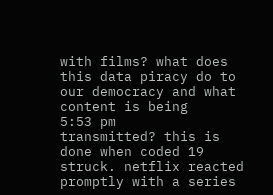with films? what does this data piracy do to our democracy and what content is being
5:53 pm
transmitted? this is done when coded 19 struck. netflix reacted promptly with a series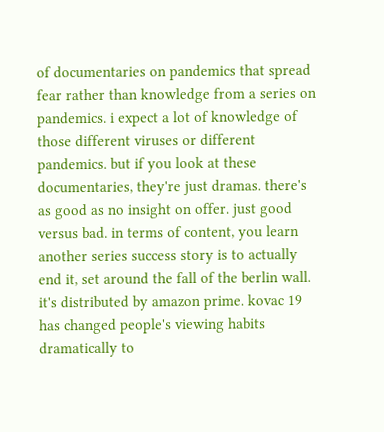of documentaries on pandemics that spread fear rather than knowledge from a series on pandemics. i expect a lot of knowledge of those different viruses or different pandemics. but if you look at these documentaries, they're just dramas. there's as good as no insight on offer. just good versus bad. in terms of content, you learn another series success story is to actually end it, set around the fall of the berlin wall. it's distributed by amazon prime. kovac 19 has changed people's viewing habits dramatically to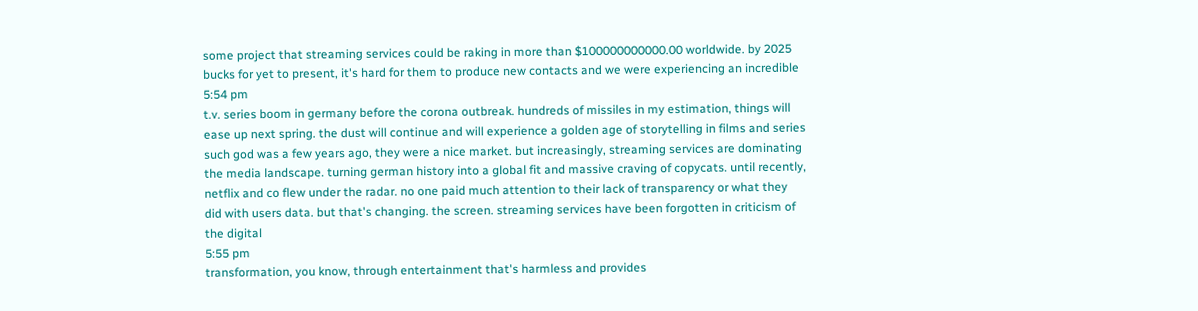some project that streaming services could be raking in more than $100000000000.00 worldwide. by 2025 bucks for yet to present, it's hard for them to produce new contacts and we were experiencing an incredible
5:54 pm
t.v. series boom in germany before the corona outbreak. hundreds of missiles in my estimation, things will ease up next spring. the dust will continue and will experience a golden age of storytelling in films and series such god was a few years ago, they were a nice market. but increasingly, streaming services are dominating the media landscape. turning german history into a global fit and massive craving of copycats. until recently, netflix and co flew under the radar. no one paid much attention to their lack of transparency or what they did with users data. but that's changing. the screen. streaming services have been forgotten in criticism of the digital
5:55 pm
transformation, you know, through entertainment that's harmless and provides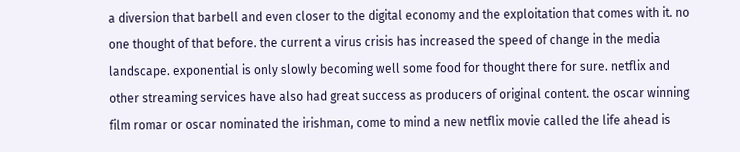a diversion that barbell and even closer to the digital economy and the exploitation that comes with it. no one thought of that before. the current a virus crisis has increased the speed of change in the media landscape. exponential is only slowly becoming well some food for thought there for sure. netflix and other streaming services have also had great success as producers of original content. the oscar winning film romar or oscar nominated the irishman, come to mind a new netflix movie called the life ahead is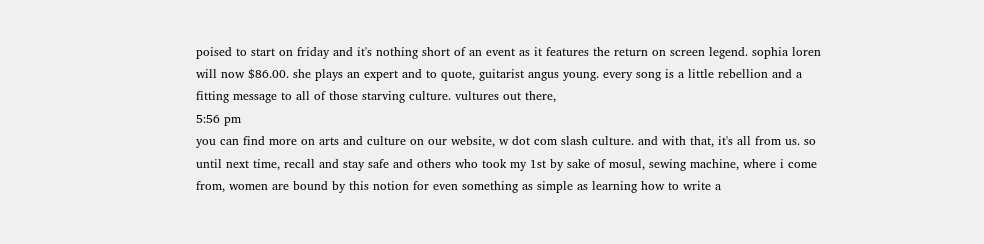poised to start on friday and it's nothing short of an event as it features the return on screen legend. sophia loren will now $86.00. she plays an expert and to quote, guitarist angus young. every song is a little rebellion and a fitting message to all of those starving culture. vultures out there,
5:56 pm
you can find more on arts and culture on our website, w dot com slash culture. and with that, it's all from us. so until next time, recall and stay safe and others who took my 1st by sake of mosul, sewing machine, where i come from, women are bound by this notion for even something as simple as learning how to write a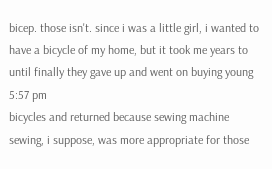bicep. those isn't. since i was a little girl, i wanted to have a bicycle of my home, but it took me years to until finally they gave up and went on buying young
5:57 pm
bicycles and returned because sewing machine sewing, i suppose, was more appropriate for those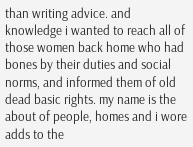than writing advice. and knowledge i wanted to reach all of those women back home who had bones by their duties and social norms, and informed them of old dead basic rights. my name is the about of people, homes and i wore adds to the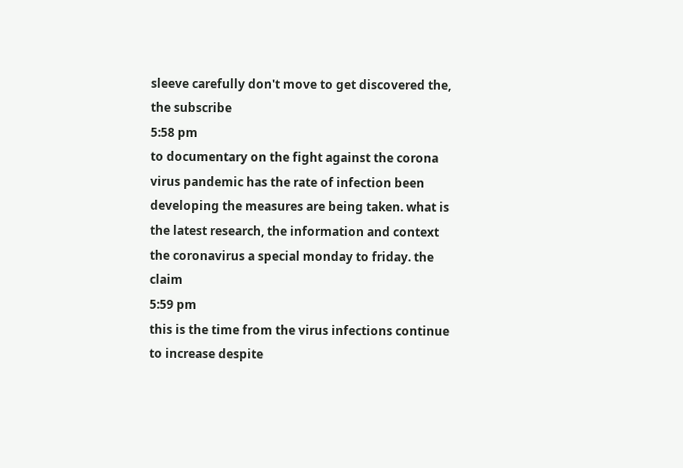sleeve carefully don't move to get discovered the, the subscribe
5:58 pm
to documentary on the fight against the corona virus pandemic has the rate of infection been developing the measures are being taken. what is the latest research, the information and context the coronavirus a special monday to friday. the claim
5:59 pm
this is the time from the virus infections continue to increase despite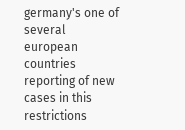germany's one of several european countries reporting of new cases in this restrictions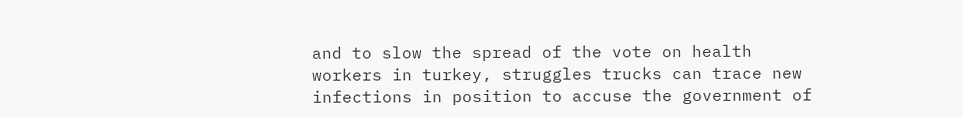and to slow the spread of the vote on health workers in turkey, struggles trucks can trace new infections in position to accuse the government of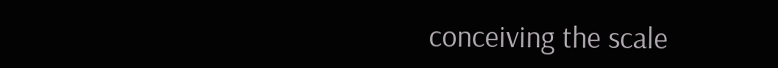conceiving the scale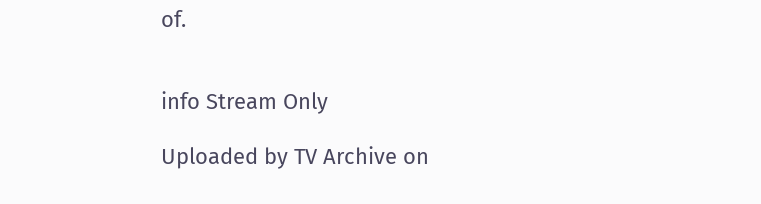of.


info Stream Only

Uploaded by TV Archive on